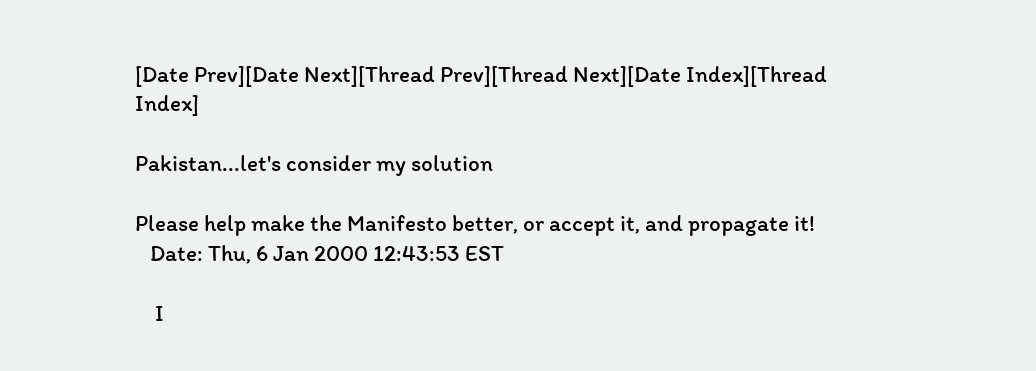[Date Prev][Date Next][Thread Prev][Thread Next][Date Index][Thread Index]

Pakistan...let's consider my solution

Please help make the Manifesto better, or accept it, and propagate it!
   Date: Thu, 6 Jan 2000 12:43:53 EST

    I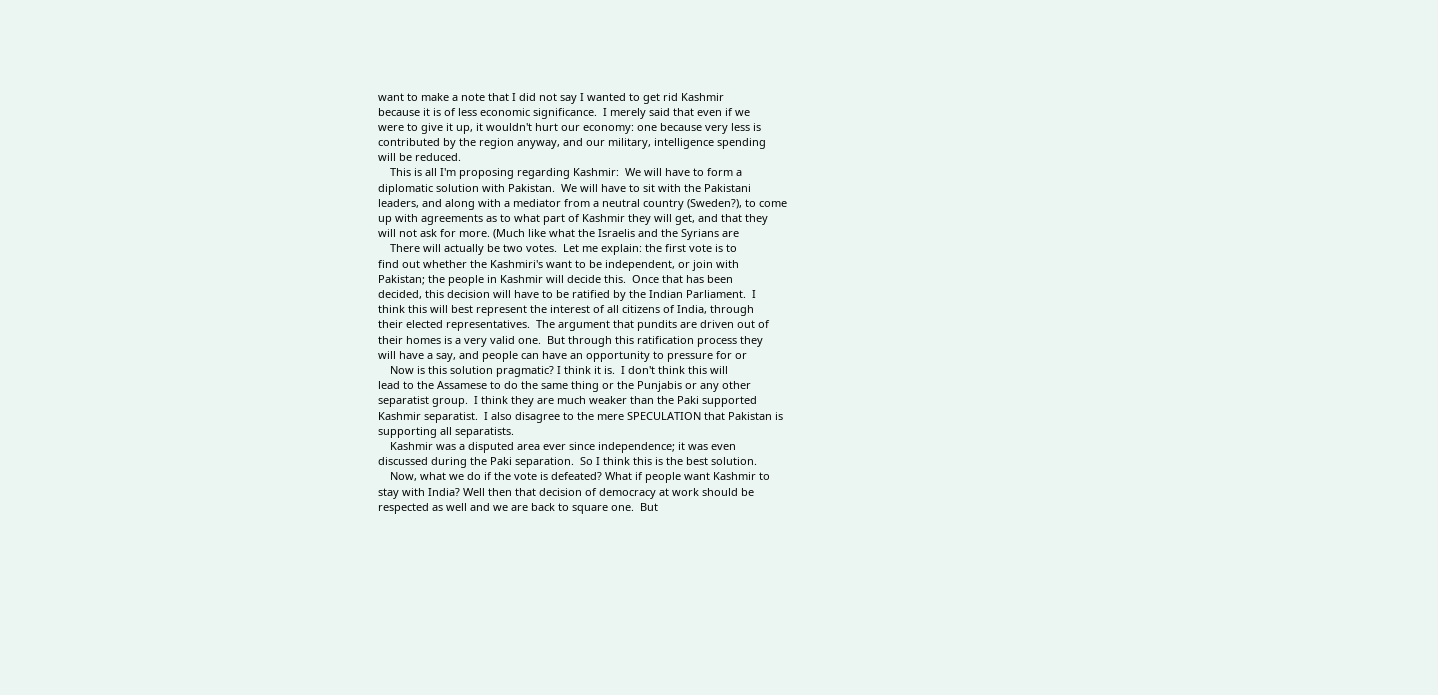want to make a note that I did not say I wanted to get rid Kashmir
because it is of less economic significance.  I merely said that even if we
were to give it up, it wouldn't hurt our economy: one because very less is
contributed by the region anyway, and our military, intelligence spending
will be reduced.
    This is all I'm proposing regarding Kashmir:  We will have to form a
diplomatic solution with Pakistan.  We will have to sit with the Pakistani
leaders, and along with a mediator from a neutral country (Sweden?), to come
up with agreements as to what part of Kashmir they will get, and that they
will not ask for more. (Much like what the Israelis and the Syrians are
    There will actually be two votes.  Let me explain: the first vote is to
find out whether the Kashmiri's want to be independent, or join with
Pakistan; the people in Kashmir will decide this.  Once that has been
decided, this decision will have to be ratified by the Indian Parliament.  I
think this will best represent the interest of all citizens of India, through
their elected representatives.  The argument that pundits are driven out of
their homes is a very valid one.  But through this ratification process they
will have a say, and people can have an opportunity to pressure for or
    Now is this solution pragmatic? I think it is.  I don't think this will
lead to the Assamese to do the same thing or the Punjabis or any other
separatist group.  I think they are much weaker than the Paki supported
Kashmir separatist.  I also disagree to the mere SPECULATION that Pakistan is
supporting all separatists.
    Kashmir was a disputed area ever since independence; it was even
discussed during the Paki separation.  So I think this is the best solution.
    Now, what we do if the vote is defeated? What if people want Kashmir to
stay with India? Well then that decision of democracy at work should be
respected as well and we are back to square one.  But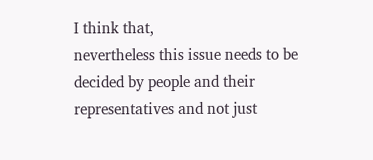I think that,
nevertheless this issue needs to be decided by people and their
representatives and not just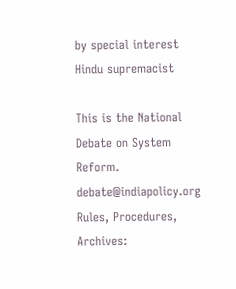by special interest Hindu supremacist

This is the National Debate on System Reform.       debate@indiapolicy.org
Rules, Procedures, Archives: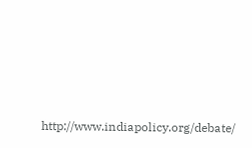http://www.indiapolicy.org/debate/